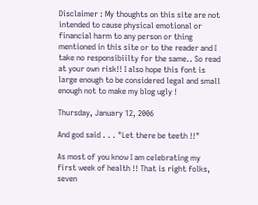Disclaimer : My thoughts on this site are not intended to cause physical emotional or financial harm to any person or thing mentioned in this site or to the reader and I take no responsibiilty for the same.. So read at your own risk!! I also hope this font is large enough to be considered legal and small enough not to make my blog ugly !

Thursday, January 12, 2006

And god said . . . "Let there be teeth !!"

As most of you know I am celebrating my first week of health !! That is right folks, seven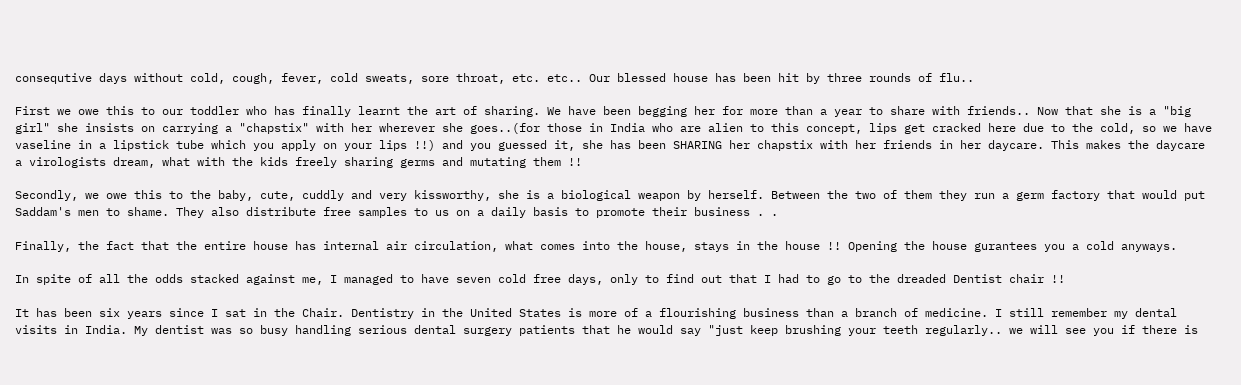consequtive days without cold, cough, fever, cold sweats, sore throat, etc. etc.. Our blessed house has been hit by three rounds of flu..

First we owe this to our toddler who has finally learnt the art of sharing. We have been begging her for more than a year to share with friends.. Now that she is a "big girl" she insists on carrying a "chapstix" with her wherever she goes..(for those in India who are alien to this concept, lips get cracked here due to the cold, so we have vaseline in a lipstick tube which you apply on your lips !!) and you guessed it, she has been SHARING her chapstix with her friends in her daycare. This makes the daycare a virologists dream, what with the kids freely sharing germs and mutating them !!

Secondly, we owe this to the baby, cute, cuddly and very kissworthy, she is a biological weapon by herself. Between the two of them they run a germ factory that would put Saddam's men to shame. They also distribute free samples to us on a daily basis to promote their business . .

Finally, the fact that the entire house has internal air circulation, what comes into the house, stays in the house !! Opening the house gurantees you a cold anyways.

In spite of all the odds stacked against me, I managed to have seven cold free days, only to find out that I had to go to the dreaded Dentist chair !!

It has been six years since I sat in the Chair. Dentistry in the United States is more of a flourishing business than a branch of medicine. I still remember my dental visits in India. My dentist was so busy handling serious dental surgery patients that he would say "just keep brushing your teeth regularly.. we will see you if there is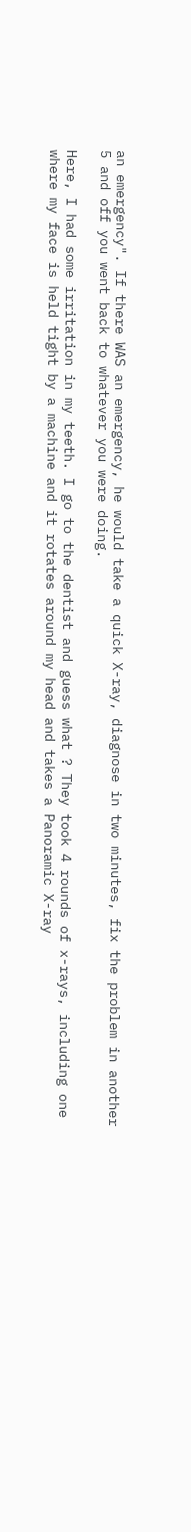an emergency". If there WAS an emergency, he would take a quick X-ray, diagnose in two minutes, fix the problem in another 5 and off you went back to whatever you were doing.

Here, I had some irritation in my teeth. I go to the dentist and guess what ? They took 4 rounds of x-rays, including one where my face is held tight by a machine and it rotates around my head and takes a Panoramic X-ray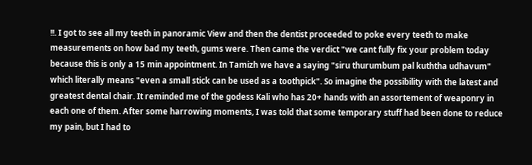!!. I got to see all my teeth in panoramic View and then the dentist proceeded to poke every teeth to make measurements on how bad my teeth, gums were. Then came the verdict "we cant fully fix your problem today because this is only a 15 min appointment. In Tamizh we have a saying "siru thurumbum pal kuththa udhavum" which literally means "even a small stick can be used as a toothpick". So imagine the possibility with the latest and greatest dental chair. It reminded me of the godess Kali who has 20+ hands with an assortement of weaponry in each one of them. After some harrowing moments, I was told that some temporary stuff had been done to reduce my pain, but I had to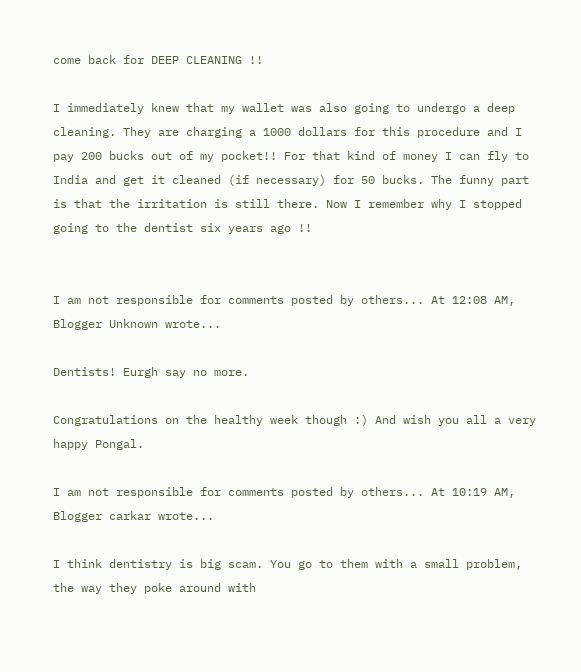come back for DEEP CLEANING !!

I immediately knew that my wallet was also going to undergo a deep cleaning. They are charging a 1000 dollars for this procedure and I pay 200 bucks out of my pocket!! For that kind of money I can fly to India and get it cleaned (if necessary) for 50 bucks. The funny part is that the irritation is still there. Now I remember why I stopped going to the dentist six years ago !!


I am not responsible for comments posted by others... At 12:08 AM, Blogger Unknown wrote...

Dentists! Eurgh say no more.

Congratulations on the healthy week though :) And wish you all a very happy Pongal.

I am not responsible for comments posted by others... At 10:19 AM, Blogger carkar wrote...

I think dentistry is big scam. You go to them with a small problem, the way they poke around with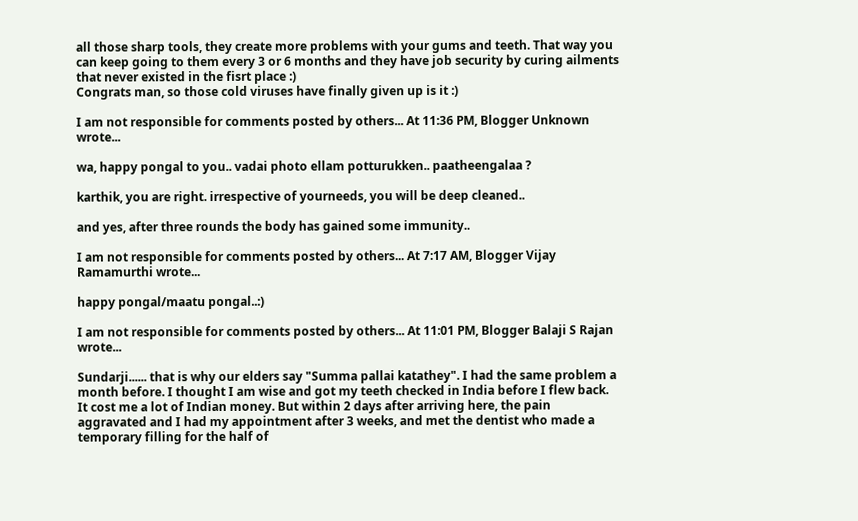all those sharp tools, they create more problems with your gums and teeth. That way you can keep going to them every 3 or 6 months and they have job security by curing ailments that never existed in the fisrt place :)
Congrats man, so those cold viruses have finally given up is it :)

I am not responsible for comments posted by others... At 11:36 PM, Blogger Unknown wrote...

wa, happy pongal to you.. vadai photo ellam potturukken.. paatheengalaa ?

karthik, you are right. irrespective of yourneeds, you will be deep cleaned..

and yes, after three rounds the body has gained some immunity..

I am not responsible for comments posted by others... At 7:17 AM, Blogger Vijay Ramamurthi wrote...

happy pongal/maatu pongal..:)

I am not responsible for comments posted by others... At 11:01 PM, Blogger Balaji S Rajan wrote...

Sundarji...... that is why our elders say "Summa pallai katathey". I had the same problem a month before. I thought I am wise and got my teeth checked in India before I flew back. It cost me a lot of Indian money. But within 2 days after arriving here, the pain aggravated and I had my appointment after 3 weeks, and met the dentist who made a temporary filling for the half of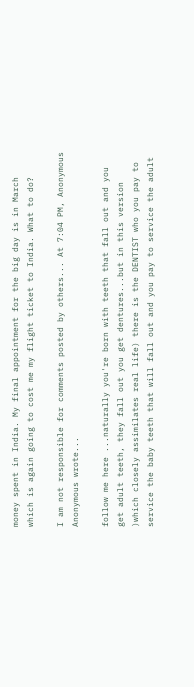money spent in India. My final appointment for the big day is in March which is again going to cost me my flight ticket to India. What to do?

I am not responsible for comments posted by others... At 7:04 PM, Anonymous Anonymous wrote...

follow me here ...naturally you're born with teeth that fall out and you get adult teeth, they fall out you get dentures...but in this version )which closely assimilates real life) there is the DENTIST who you pay to service the baby teeth that will fall out and you pay to service the adult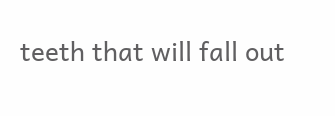teeth that will fall out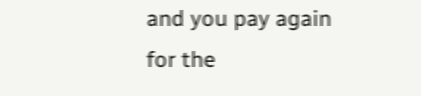and you pay again for the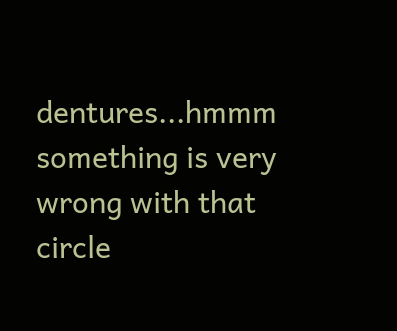dentures...hmmm something is very wrong with that circle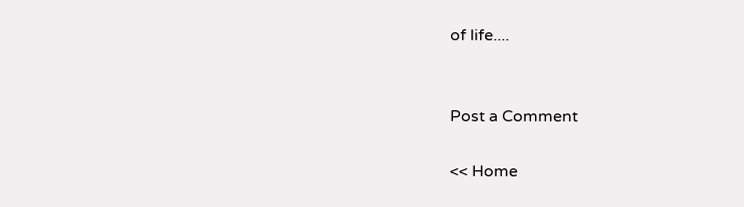of life....


Post a Comment

<< Home